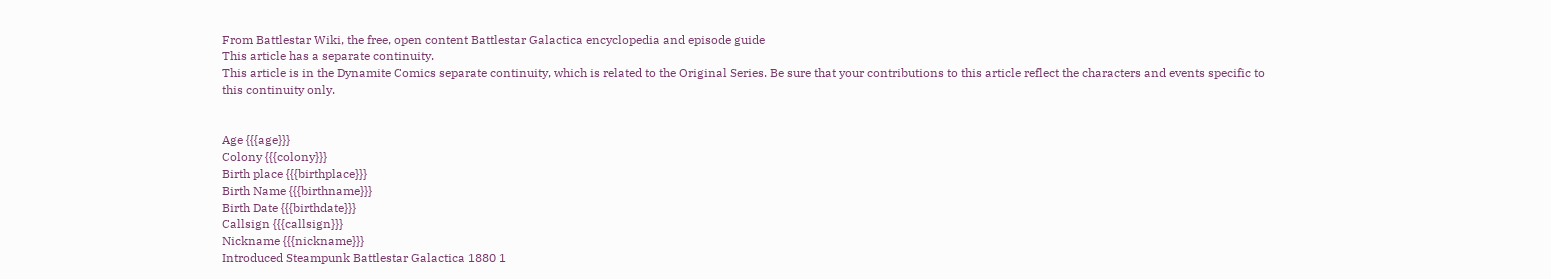From Battlestar Wiki, the free, open content Battlestar Galactica encyclopedia and episode guide
This article has a separate continuity.
This article is in the Dynamite Comics separate continuity, which is related to the Original Series. Be sure that your contributions to this article reflect the characters and events specific to this continuity only.


Age {{{age}}}
Colony {{{colony}}}
Birth place {{{birthplace}}}
Birth Name {{{birthname}}}
Birth Date {{{birthdate}}}
Callsign {{{callsign}}}
Nickname {{{nickname}}}
Introduced Steampunk Battlestar Galactica 1880 1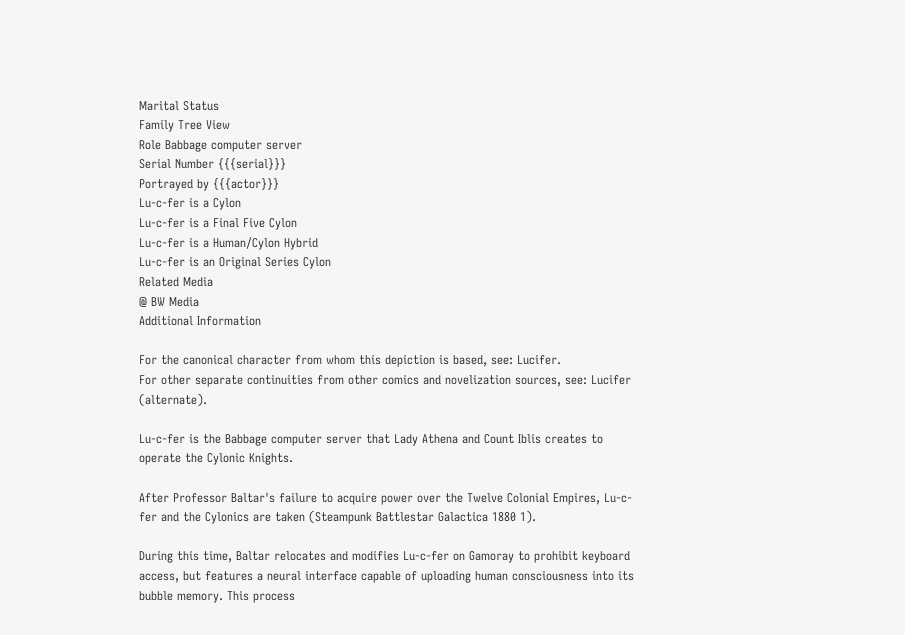Marital Status
Family Tree View
Role Babbage computer server
Serial Number {{{serial}}}
Portrayed by {{{actor}}}
Lu-c-fer is a Cylon
Lu-c-fer is a Final Five Cylon
Lu-c-fer is a Human/Cylon Hybrid
Lu-c-fer is an Original Series Cylon
Related Media
@ BW Media
Additional Information

For the canonical character from whom this depiction is based, see: Lucifer.
For other separate continuities from other comics and novelization sources, see: Lucifer (alternate).

Lu-c-fer is the Babbage computer server that Lady Athena and Count Iblis creates to operate the Cylonic Knights.

After Professor Baltar's failure to acquire power over the Twelve Colonial Empires, Lu-c-fer and the Cylonics are taken (Steampunk Battlestar Galactica 1880 1).

During this time, Baltar relocates and modifies Lu-c-fer on Gamoray to prohibit keyboard access, but features a neural interface capable of uploading human consciousness into its bubble memory. This process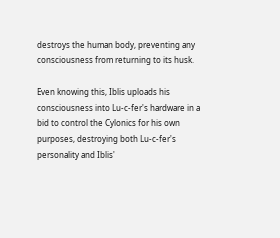destroys the human body, preventing any consciousness from returning to its husk.

Even knowing this, Iblis uploads his consciousness into Lu-c-fer's hardware in a bid to control the Cylonics for his own purposes, destroying both Lu-c-fer's personality and Iblis'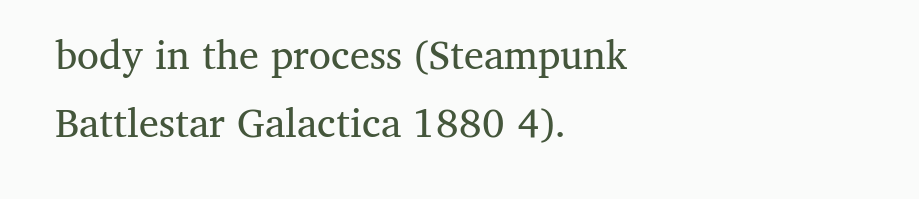body in the process (Steampunk Battlestar Galactica 1880 4).